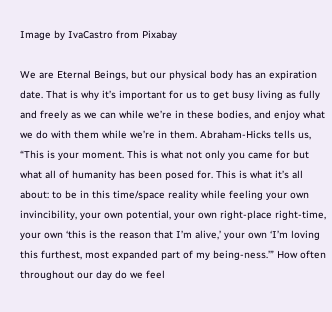Image by IvaCastro from Pixabay

We are Eternal Beings, but our physical body has an expiration date. That is why it’s important for us to get busy living as fully and freely as we can while we’re in these bodies, and enjoy what we do with them while we’re in them. Abraham-Hicks tells us, “This is your moment. This is what not only you came for but what all of humanity has been posed for. This is what it’s all about: to be in this time/space reality while feeling your own invincibility, your own potential, your own right-place right-time, your own ‘this is the reason that I’m alive,’ your own ‘I’m loving this furthest, most expanded part of my being-ness.’” How often throughout our day do we feel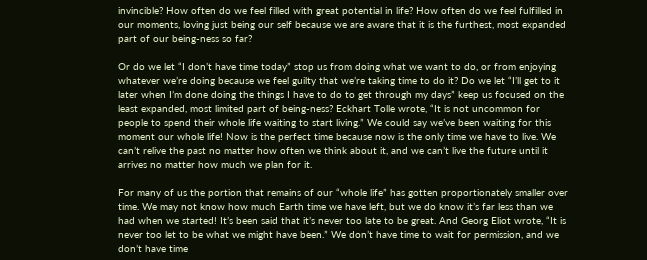invincible? How often do we feel filled with great potential in life? How often do we feel fulfilled in our moments, loving just being our self because we are aware that it is the furthest, most expanded part of our being-ness so far?

Or do we let “I don’t have time today” stop us from doing what we want to do, or from enjoying whatever we’re doing because we feel guilty that we’re taking time to do it? Do we let “I’ll get to it later when I’m done doing the things I have to do to get through my days” keep us focused on the least expanded, most limited part of being-ness? Eckhart Tolle wrote, “It is not uncommon for people to spend their whole life waiting to start living.” We could say we’ve been waiting for this moment our whole life! Now is the perfect time because now is the only time we have to live. We can’t relive the past no matter how often we think about it, and we can’t live the future until it arrives no matter how much we plan for it.

For many of us the portion that remains of our “whole life” has gotten proportionately smaller over time. We may not know how much Earth time we have left, but we do know it’s far less than we had when we started! It’s been said that it’s never too late to be great. And Georg Eliot wrote, “It is never too let to be what we might have been.” We don’t have time to wait for permission, and we don’t have time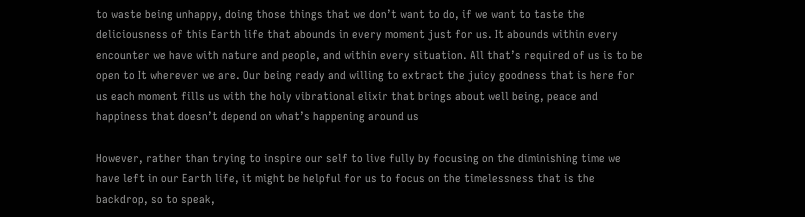to waste being unhappy, doing those things that we don’t want to do, if we want to taste the deliciousness of this Earth life that abounds in every moment just for us. It abounds within every encounter we have with nature and people, and within every situation. All that’s required of us is to be open to It wherever we are. Our being ready and willing to extract the juicy goodness that is here for us each moment fills us with the holy vibrational elixir that brings about well being, peace and happiness that doesn’t depend on what’s happening around us

However, rather than trying to inspire our self to live fully by focusing on the diminishing time we have left in our Earth life, it might be helpful for us to focus on the timelessness that is the backdrop, so to speak,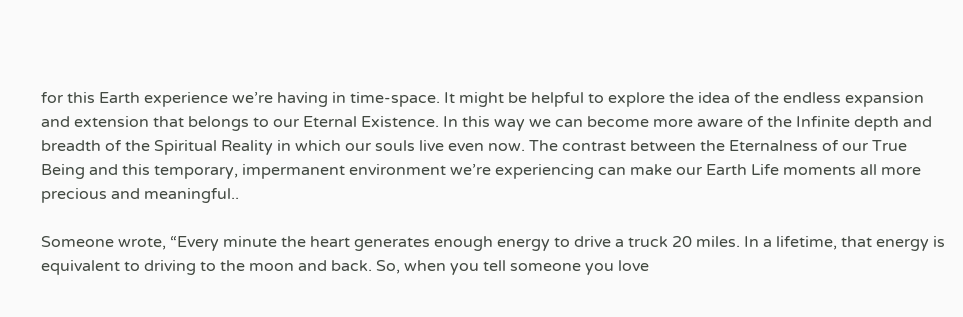for this Earth experience we’re having in time-space. It might be helpful to explore the idea of the endless expansion and extension that belongs to our Eternal Existence. In this way we can become more aware of the Infinite depth and breadth of the Spiritual Reality in which our souls live even now. The contrast between the Eternalness of our True Being and this temporary, impermanent environment we’re experiencing can make our Earth Life moments all more precious and meaningful..

Someone wrote, “Every minute the heart generates enough energy to drive a truck 20 miles. In a lifetime, that energy is equivalent to driving to the moon and back. So, when you tell someone you love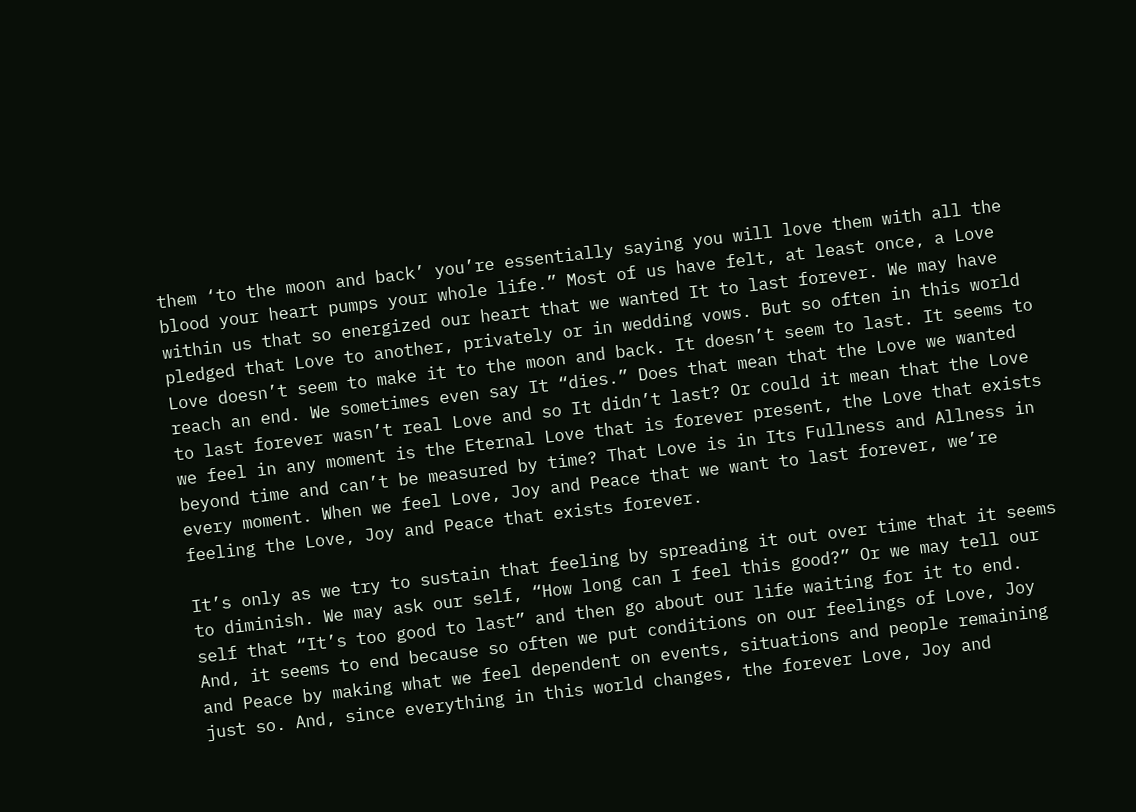them ‘to the moon and back’ you’re essentially saying you will love them with all the blood your heart pumps your whole life.” Most of us have felt, at least once, a Love within us that so energized our heart that we wanted It to last forever. We may have pledged that Love to another, privately or in wedding vows. But so often in this world Love doesn’t seem to make it to the moon and back. It doesn’t seem to last. It seems to reach an end. We sometimes even say It “dies.” Does that mean that the Love we wanted to last forever wasn’t real Love and so It didn’t last? Or could it mean that the Love we feel in any moment is the Eternal Love that is forever present, the Love that exists beyond time and can’t be measured by time? That Love is in Its Fullness and Allness in every moment. When we feel Love, Joy and Peace that we want to last forever, we’re feeling the Love, Joy and Peace that exists forever.

It’s only as we try to sustain that feeling by spreading it out over time that it seems to diminish. We may ask our self, “How long can I feel this good?” Or we may tell our self that “It’s too good to last” and then go about our life waiting for it to end. And, it seems to end because so often we put conditions on our feelings of Love, Joy and Peace by making what we feel dependent on events, situations and people remaining just so. And, since everything in this world changes, the forever Love, Joy and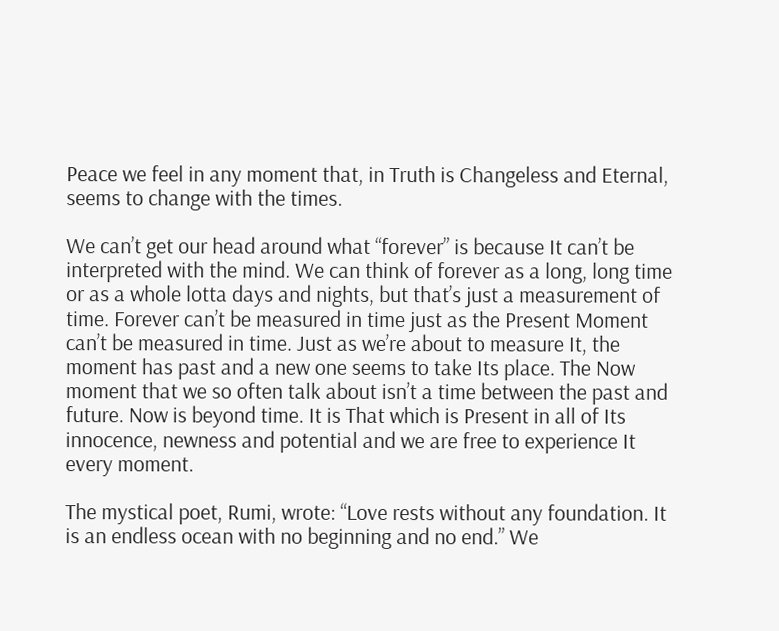Peace we feel in any moment that, in Truth is Changeless and Eternal, seems to change with the times.

We can’t get our head around what “forever” is because It can’t be interpreted with the mind. We can think of forever as a long, long time or as a whole lotta days and nights, but that’s just a measurement of time. Forever can’t be measured in time just as the Present Moment can’t be measured in time. Just as we’re about to measure It, the moment has past and a new one seems to take Its place. The Now moment that we so often talk about isn’t a time between the past and future. Now is beyond time. It is That which is Present in all of Its innocence, newness and potential and we are free to experience It every moment.

The mystical poet, Rumi, wrote: “Love rests without any foundation. It is an endless ocean with no beginning and no end.” We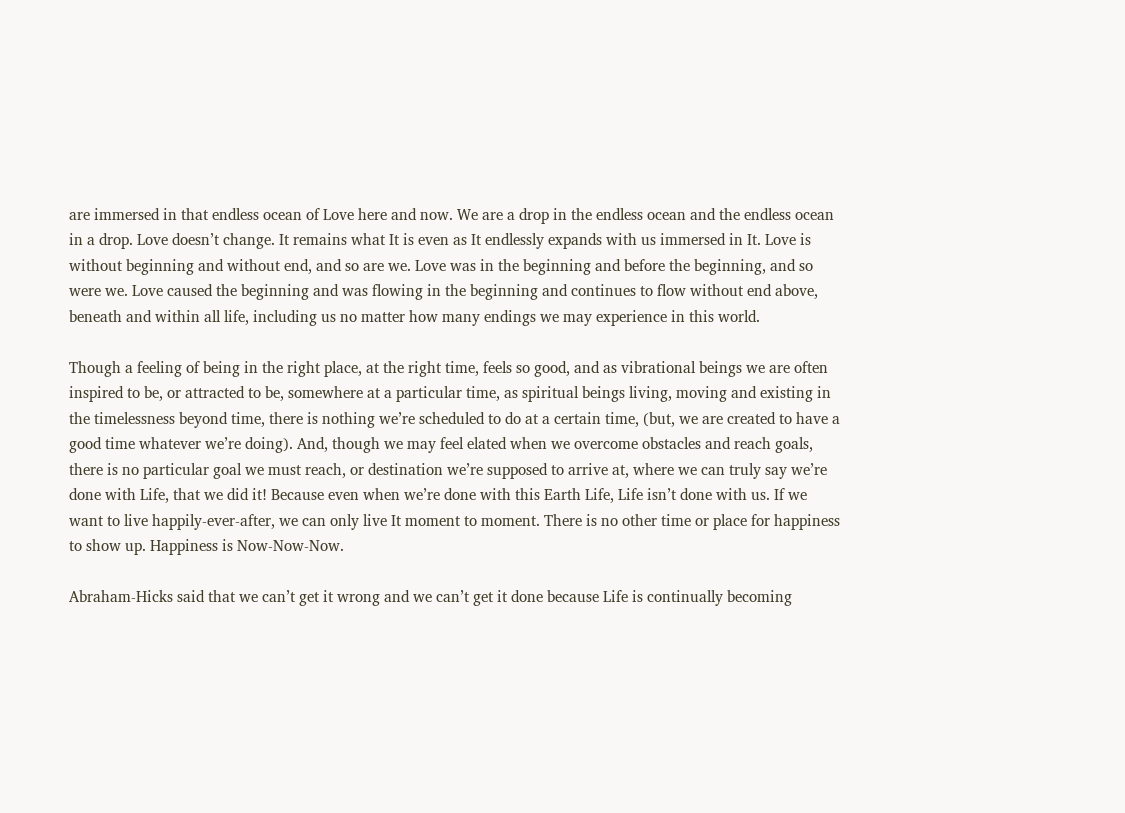are immersed in that endless ocean of Love here and now. We are a drop in the endless ocean and the endless ocean in a drop. Love doesn’t change. It remains what It is even as It endlessly expands with us immersed in It. Love is without beginning and without end, and so are we. Love was in the beginning and before the beginning, and so were we. Love caused the beginning and was flowing in the beginning and continues to flow without end above, beneath and within all life, including us no matter how many endings we may experience in this world.

Though a feeling of being in the right place, at the right time, feels so good, and as vibrational beings we are often inspired to be, or attracted to be, somewhere at a particular time, as spiritual beings living, moving and existing in the timelessness beyond time, there is nothing we’re scheduled to do at a certain time, (but, we are created to have a good time whatever we’re doing). And, though we may feel elated when we overcome obstacles and reach goals, there is no particular goal we must reach, or destination we’re supposed to arrive at, where we can truly say we’re done with Life, that we did it! Because even when we’re done with this Earth Life, Life isn’t done with us. If we want to live happily-ever-after, we can only live It moment to moment. There is no other time or place for happiness to show up. Happiness is Now-Now-Now.

Abraham-Hicks said that we can’t get it wrong and we can’t get it done because Life is continually becoming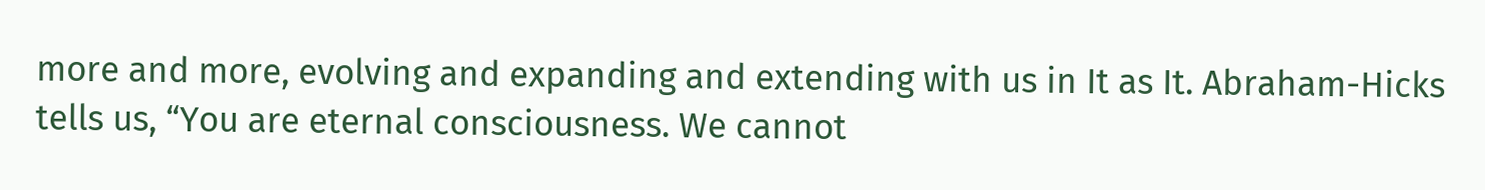more and more, evolving and expanding and extending with us in It as It. Abraham-Hicks tells us, “You are eternal consciousness. We cannot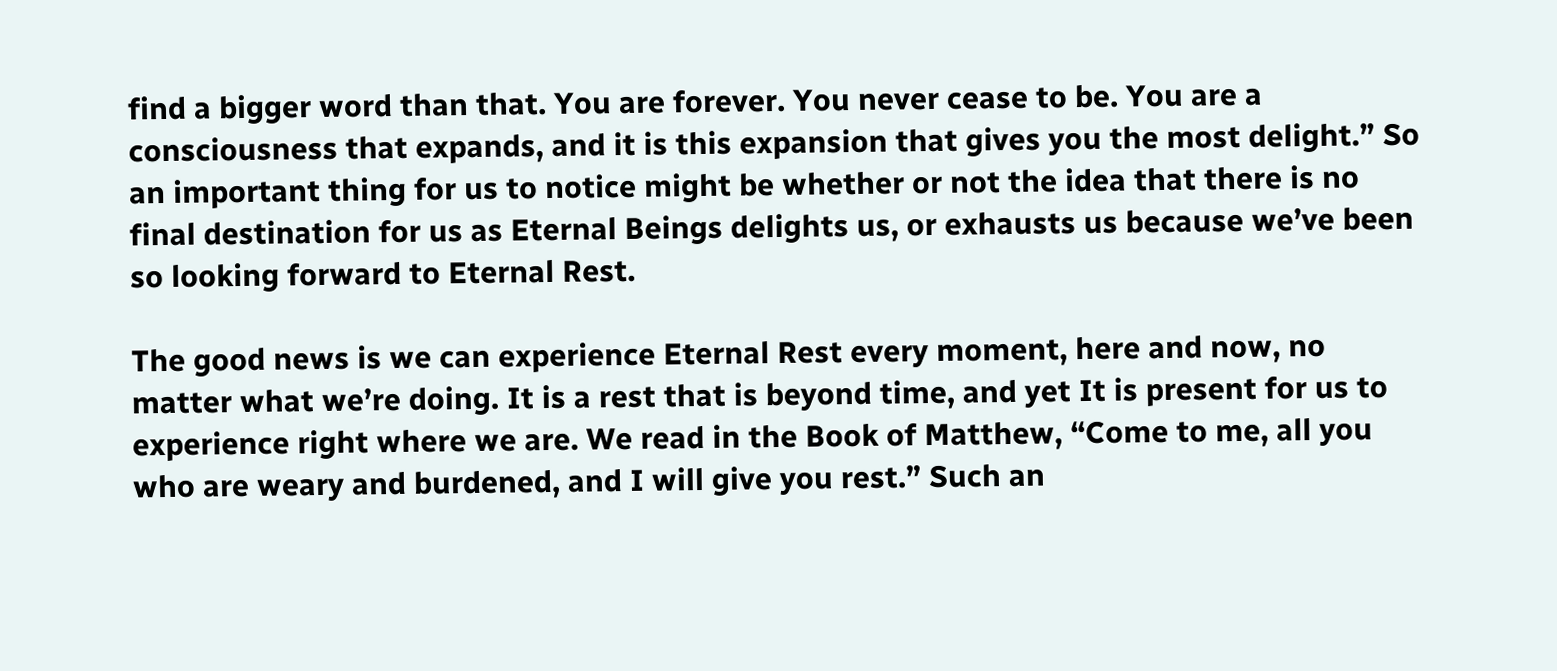find a bigger word than that. You are forever. You never cease to be. You are a consciousness that expands, and it is this expansion that gives you the most delight.” So an important thing for us to notice might be whether or not the idea that there is no final destination for us as Eternal Beings delights us, or exhausts us because we’ve been so looking forward to Eternal Rest.

The good news is we can experience Eternal Rest every moment, here and now, no matter what we’re doing. It is a rest that is beyond time, and yet It is present for us to experience right where we are. We read in the Book of Matthew, “Come to me, all you who are weary and burdened, and I will give you rest.” Such an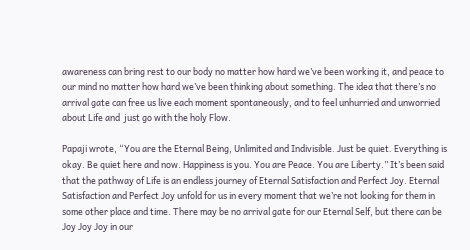awareness can bring rest to our body no matter how hard we’ve been working it, and peace to our mind no matter how hard we’ve been thinking about something. The idea that there’s no arrival gate can free us live each moment spontaneously, and to feel unhurried and unworried about Life and  just go with the holy Flow.

Papaji wrote, “You are the Eternal Being, Unlimited and Indivisible. Just be quiet. Everything is okay. Be quiet here and now. Happiness is you. You are Peace. You are Liberty.” It’s been said that the pathway of Life is an endless journey of Eternal Satisfaction and Perfect Joy. Eternal Satisfaction and Perfect Joy unfold for us in every moment that we’re not looking for them in some other place and time. There may be no arrival gate for our Eternal Self, but there can be Joy Joy Joy in our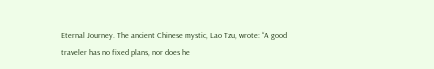Eternal Journey. The ancient Chinese mystic, Lao Tzu, wrote: “A good traveler has no fixed plans, nor does he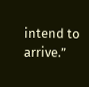intend to arrive.”